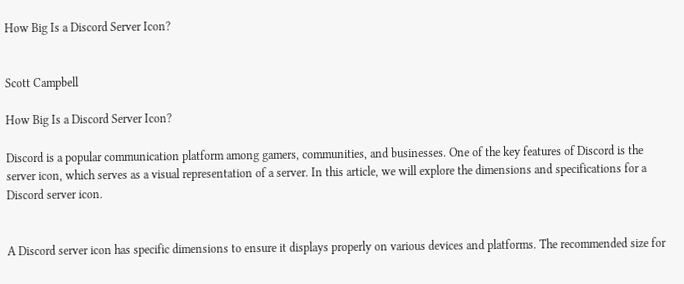How Big Is a Discord Server Icon?


Scott Campbell

How Big Is a Discord Server Icon?

Discord is a popular communication platform among gamers, communities, and businesses. One of the key features of Discord is the server icon, which serves as a visual representation of a server. In this article, we will explore the dimensions and specifications for a Discord server icon.


A Discord server icon has specific dimensions to ensure it displays properly on various devices and platforms. The recommended size for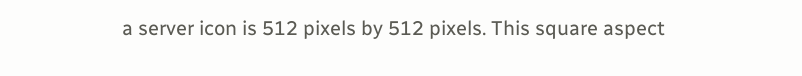a server icon is 512 pixels by 512 pixels. This square aspect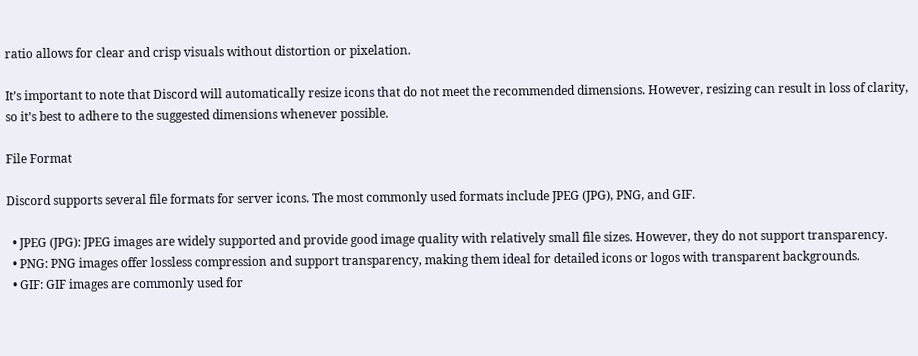ratio allows for clear and crisp visuals without distortion or pixelation.

It’s important to note that Discord will automatically resize icons that do not meet the recommended dimensions. However, resizing can result in loss of clarity, so it’s best to adhere to the suggested dimensions whenever possible.

File Format

Discord supports several file formats for server icons. The most commonly used formats include JPEG (JPG), PNG, and GIF.

  • JPEG (JPG): JPEG images are widely supported and provide good image quality with relatively small file sizes. However, they do not support transparency.
  • PNG: PNG images offer lossless compression and support transparency, making them ideal for detailed icons or logos with transparent backgrounds.
  • GIF: GIF images are commonly used for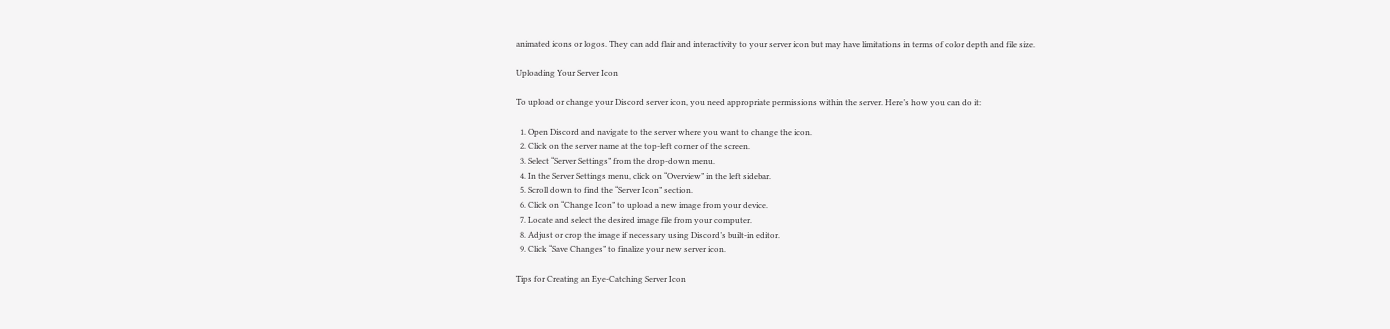animated icons or logos. They can add flair and interactivity to your server icon but may have limitations in terms of color depth and file size.

Uploading Your Server Icon

To upload or change your Discord server icon, you need appropriate permissions within the server. Here’s how you can do it:

  1. Open Discord and navigate to the server where you want to change the icon.
  2. Click on the server name at the top-left corner of the screen.
  3. Select “Server Settings” from the drop-down menu.
  4. In the Server Settings menu, click on “Overview” in the left sidebar.
  5. Scroll down to find the “Server Icon” section.
  6. Click on “Change Icon” to upload a new image from your device.
  7. Locate and select the desired image file from your computer.
  8. Adjust or crop the image if necessary using Discord’s built-in editor.
  9. Click “Save Changes” to finalize your new server icon.

Tips for Creating an Eye-Catching Server Icon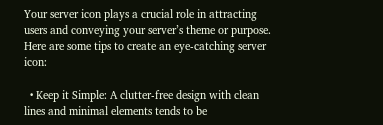Your server icon plays a crucial role in attracting users and conveying your server’s theme or purpose. Here are some tips to create an eye-catching server icon:

  • Keep it Simple: A clutter-free design with clean lines and minimal elements tends to be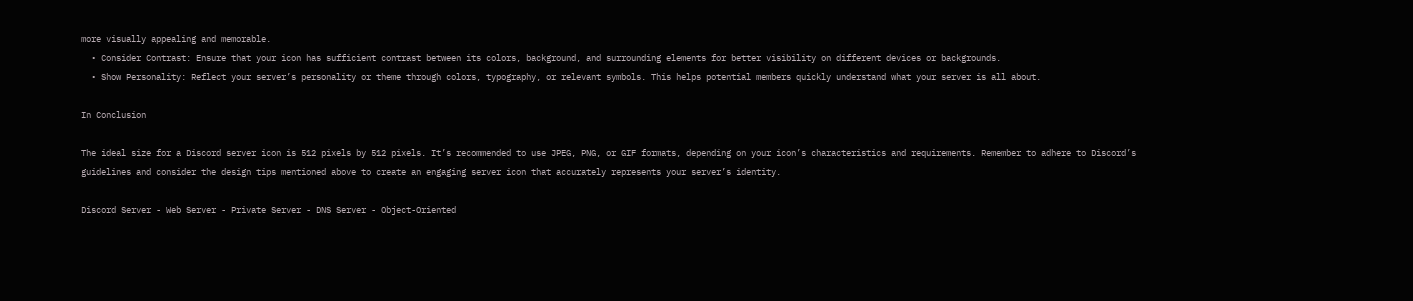more visually appealing and memorable.
  • Consider Contrast: Ensure that your icon has sufficient contrast between its colors, background, and surrounding elements for better visibility on different devices or backgrounds.
  • Show Personality: Reflect your server’s personality or theme through colors, typography, or relevant symbols. This helps potential members quickly understand what your server is all about.

In Conclusion

The ideal size for a Discord server icon is 512 pixels by 512 pixels. It’s recommended to use JPEG, PNG, or GIF formats, depending on your icon’s characteristics and requirements. Remember to adhere to Discord’s guidelines and consider the design tips mentioned above to create an engaging server icon that accurately represents your server’s identity.

Discord Server - Web Server - Private Server - DNS Server - Object-Oriented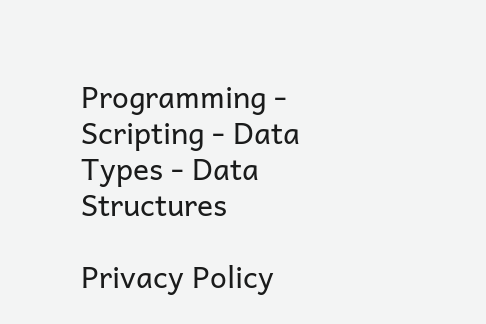Programming - Scripting - Data Types - Data Structures

Privacy Policy